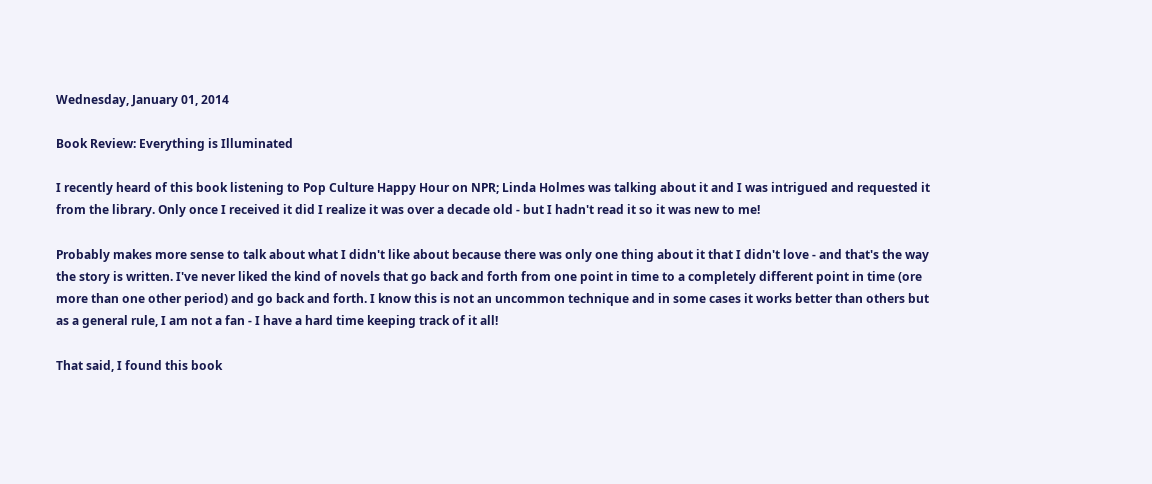Wednesday, January 01, 2014

Book Review: Everything is Illuminated

I recently heard of this book listening to Pop Culture Happy Hour on NPR; Linda Holmes was talking about it and I was intrigued and requested it from the library. Only once I received it did I realize it was over a decade old - but I hadn't read it so it was new to me!

Probably makes more sense to talk about what I didn't like about because there was only one thing about it that I didn't love - and that's the way the story is written. I've never liked the kind of novels that go back and forth from one point in time to a completely different point in time (ore more than one other period) and go back and forth. I know this is not an uncommon technique and in some cases it works better than others but as a general rule, I am not a fan - I have a hard time keeping track of it all!

That said, I found this book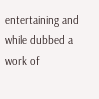entertaining and while dubbed a work of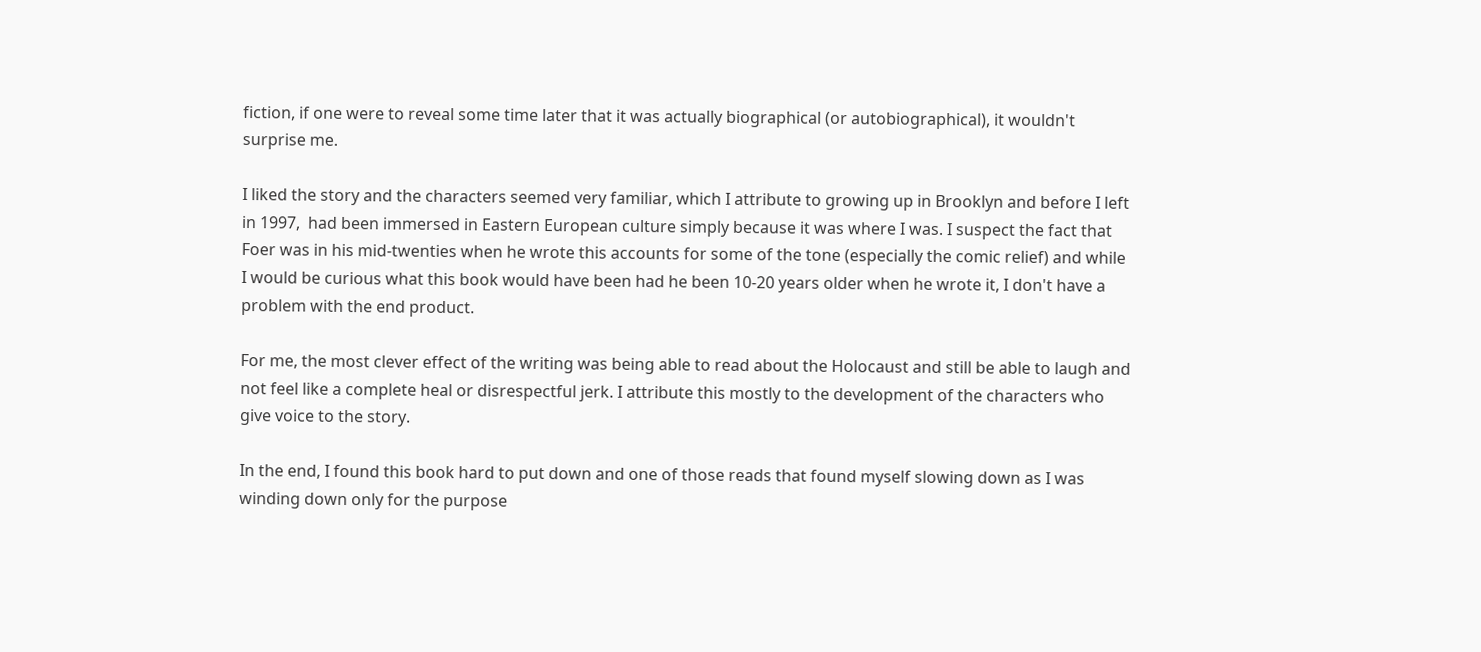fiction, if one were to reveal some time later that it was actually biographical (or autobiographical), it wouldn't surprise me.

I liked the story and the characters seemed very familiar, which I attribute to growing up in Brooklyn and before I left in 1997,  had been immersed in Eastern European culture simply because it was where I was. I suspect the fact that Foer was in his mid-twenties when he wrote this accounts for some of the tone (especially the comic relief) and while I would be curious what this book would have been had he been 10-20 years older when he wrote it, I don't have a problem with the end product.

For me, the most clever effect of the writing was being able to read about the Holocaust and still be able to laugh and not feel like a complete heal or disrespectful jerk. I attribute this mostly to the development of the characters who give voice to the story.

In the end, I found this book hard to put down and one of those reads that found myself slowing down as I was winding down only for the purpose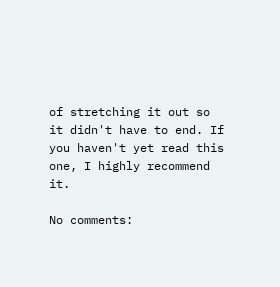of stretching it out so it didn't have to end. If you haven't yet read this one, I highly recommend it.

No comments: